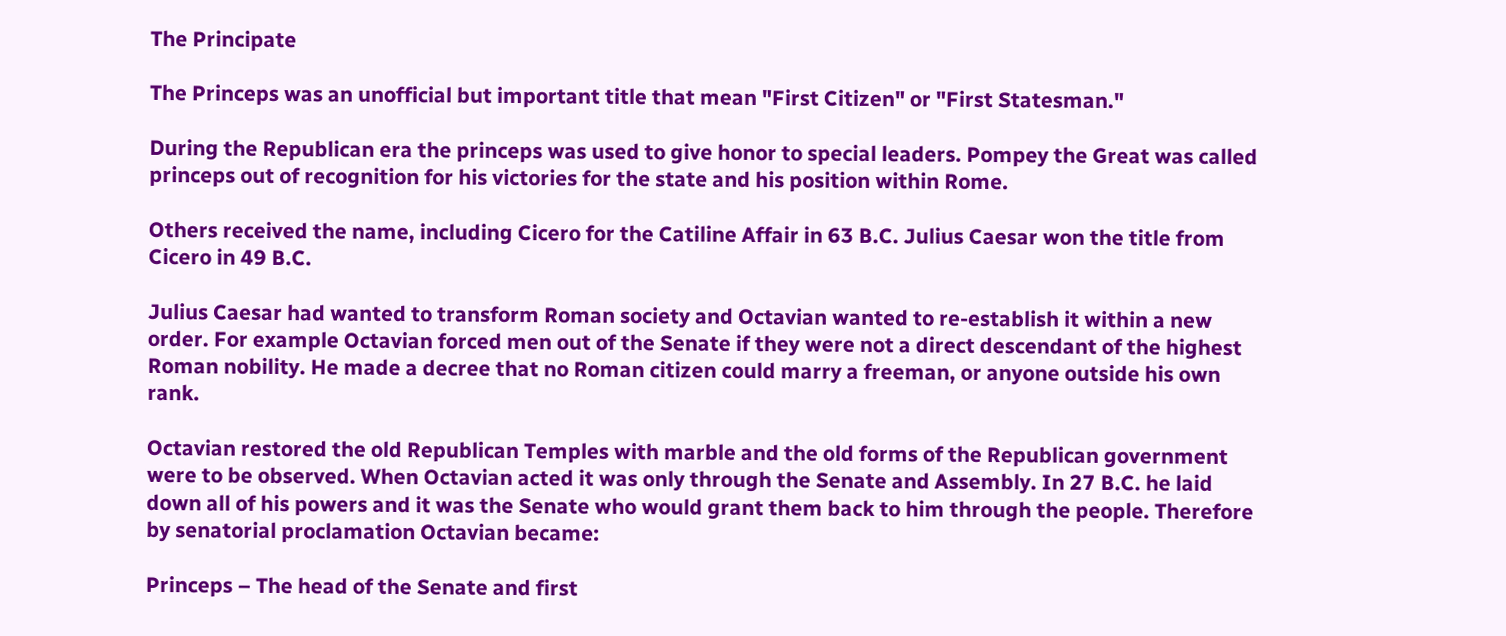The Principate

The Princeps was an unofficial but important title that mean "First Citizen" or "First Statesman."

During the Republican era the princeps was used to give honor to special leaders. Pompey the Great was called princeps out of recognition for his victories for the state and his position within Rome.

Others received the name, including Cicero for the Catiline Affair in 63 B.C. Julius Caesar won the title from Cicero in 49 B.C.

Julius Caesar had wanted to transform Roman society and Octavian wanted to re-establish it within a new order. For example Octavian forced men out of the Senate if they were not a direct descendant of the highest Roman nobility. He made a decree that no Roman citizen could marry a freeman, or anyone outside his own rank.

Octavian restored the old Republican Temples with marble and the old forms of the Republican government were to be observed. When Octavian acted it was only through the Senate and Assembly. In 27 B.C. he laid down all of his powers and it was the Senate who would grant them back to him through the people. Therefore by senatorial proclamation Octavian became:

Princeps – The head of the Senate and first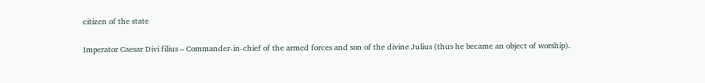citizen of the state

Imperator Caesar Divi filius – Commander-in-chief of the armed forces and son of the divine Julius (thus he became an object of worship).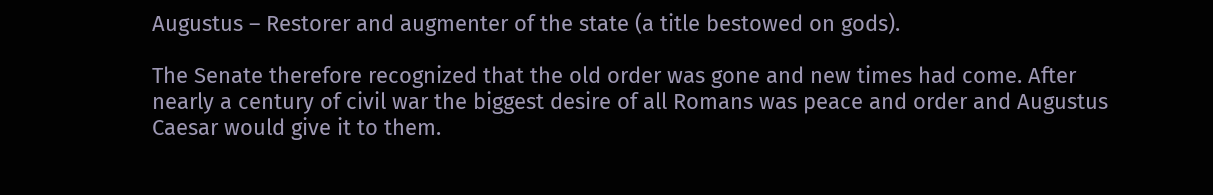Augustus – Restorer and augmenter of the state (a title bestowed on gods).

The Senate therefore recognized that the old order was gone and new times had come. After nearly a century of civil war the biggest desire of all Romans was peace and order and Augustus Caesar would give it to them.